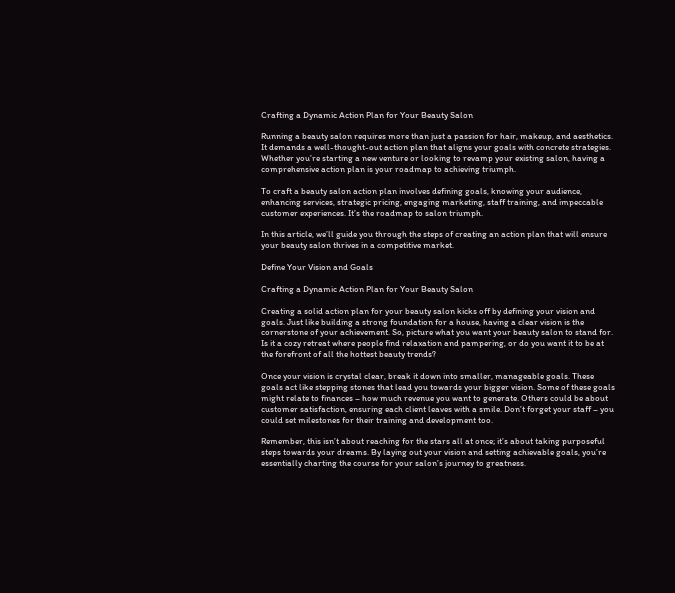Crafting a Dynamic Action Plan for Your Beauty Salon

Running a beauty salon requires more than just a passion for hair, makeup, and aesthetics. It demands a well-thought-out action plan that aligns your goals with concrete strategies. Whether you’re starting a new venture or looking to revamp your existing salon, having a comprehensive action plan is your roadmap to achieving triumph.

To craft a beauty salon action plan involves defining goals, knowing your audience, enhancing services, strategic pricing, engaging marketing, staff training, and impeccable customer experiences. It’s the roadmap to salon triumph.

In this article, we’ll guide you through the steps of creating an action plan that will ensure your beauty salon thrives in a competitive market.

Define Your Vision and Goals

Crafting a Dynamic Action Plan for Your Beauty Salon

Creating a solid action plan for your beauty salon kicks off by defining your vision and goals. Just like building a strong foundation for a house, having a clear vision is the cornerstone of your achievement. So, picture what you want your beauty salon to stand for. Is it a cozy retreat where people find relaxation and pampering, or do you want it to be at the forefront of all the hottest beauty trends?

Once your vision is crystal clear, break it down into smaller, manageable goals. These goals act like stepping stones that lead you towards your bigger vision. Some of these goals might relate to finances – how much revenue you want to generate. Others could be about customer satisfaction, ensuring each client leaves with a smile. Don’t forget your staff – you could set milestones for their training and development too.

Remember, this isn’t about reaching for the stars all at once; it’s about taking purposeful steps towards your dreams. By laying out your vision and setting achievable goals, you’re essentially charting the course for your salon’s journey to greatness.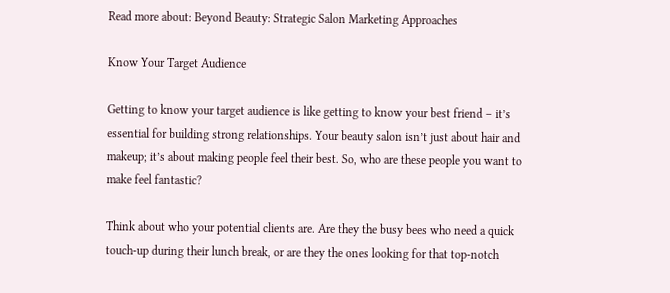Read more about: Beyond Beauty: Strategic Salon Marketing Approaches

Know Your Target Audience

Getting to know your target audience is like getting to know your best friend – it’s essential for building strong relationships. Your beauty salon isn’t just about hair and makeup; it’s about making people feel their best. So, who are these people you want to make feel fantastic?

Think about who your potential clients are. Are they the busy bees who need a quick touch-up during their lunch break, or are they the ones looking for that top-notch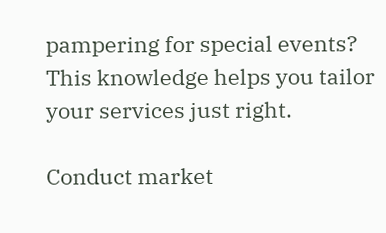pampering for special events? This knowledge helps you tailor your services just right.

Conduct market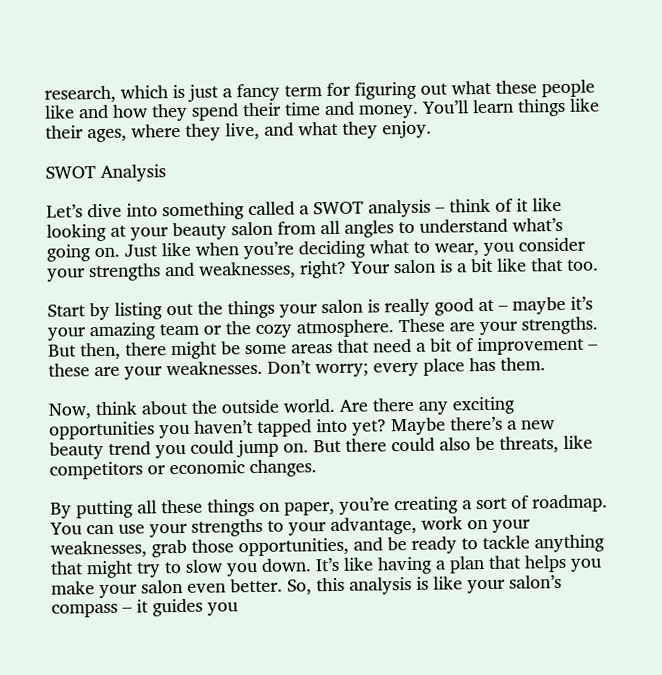research, which is just a fancy term for figuring out what these people like and how they spend their time and money. You’ll learn things like their ages, where they live, and what they enjoy.

SWOT Analysis

Let’s dive into something called a SWOT analysis – think of it like looking at your beauty salon from all angles to understand what’s going on. Just like when you’re deciding what to wear, you consider your strengths and weaknesses, right? Your salon is a bit like that too.

Start by listing out the things your salon is really good at – maybe it’s your amazing team or the cozy atmosphere. These are your strengths. But then, there might be some areas that need a bit of improvement – these are your weaknesses. Don’t worry; every place has them.

Now, think about the outside world. Are there any exciting opportunities you haven’t tapped into yet? Maybe there’s a new beauty trend you could jump on. But there could also be threats, like competitors or economic changes.

By putting all these things on paper, you’re creating a sort of roadmap. You can use your strengths to your advantage, work on your weaknesses, grab those opportunities, and be ready to tackle anything that might try to slow you down. It’s like having a plan that helps you make your salon even better. So, this analysis is like your salon’s compass – it guides you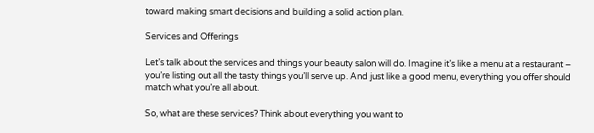toward making smart decisions and building a solid action plan.

Services and Offerings

Let’s talk about the services and things your beauty salon will do. Imagine it’s like a menu at a restaurant – you’re listing out all the tasty things you’ll serve up. And just like a good menu, everything you offer should match what you’re all about.

So, what are these services? Think about everything you want to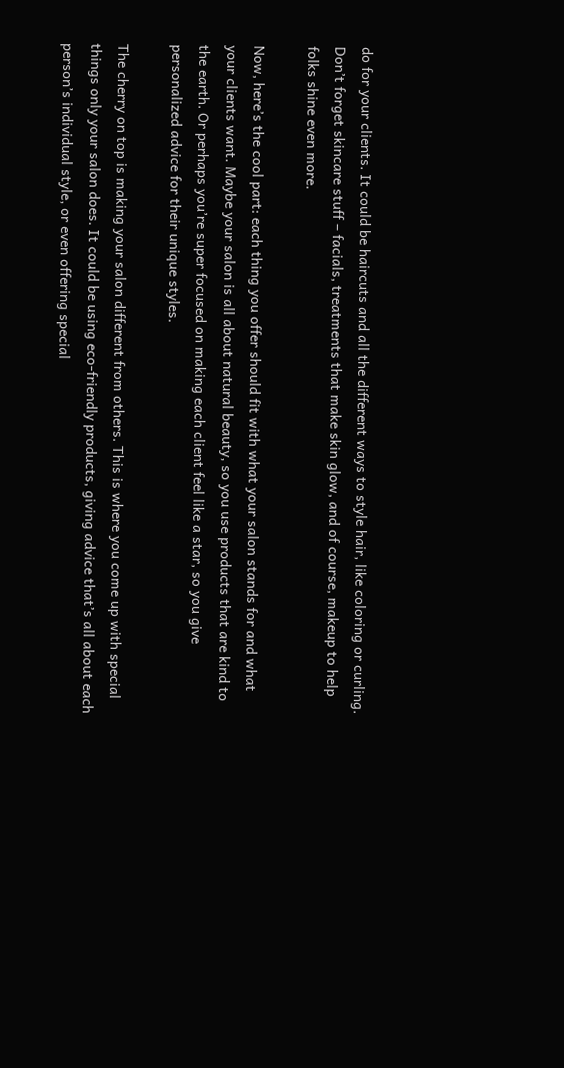do for your clients. It could be haircuts and all the different ways to style hair, like coloring or curling. Don’t forget skincare stuff – facials, treatments that make skin glow, and of course, makeup to help folks shine even more.

Now, here’s the cool part: each thing you offer should fit with what your salon stands for and what your clients want. Maybe your salon is all about natural beauty, so you use products that are kind to the earth. Or perhaps you’re super focused on making each client feel like a star, so you give personalized advice for their unique styles.

The cherry on top is making your salon different from others. This is where you come up with special things only your salon does. It could be using eco-friendly products, giving advice that’s all about each person’s individual style, or even offering special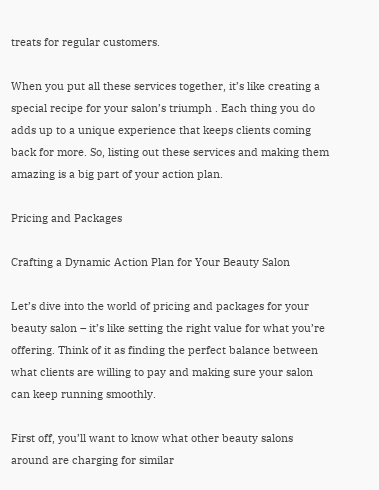treats for regular customers.

When you put all these services together, it’s like creating a special recipe for your salon’s triumph . Each thing you do adds up to a unique experience that keeps clients coming back for more. So, listing out these services and making them amazing is a big part of your action plan.

Pricing and Packages

Crafting a Dynamic Action Plan for Your Beauty Salon

Let’s dive into the world of pricing and packages for your beauty salon – it’s like setting the right value for what you’re offering. Think of it as finding the perfect balance between what clients are willing to pay and making sure your salon can keep running smoothly.

First off, you’ll want to know what other beauty salons around are charging for similar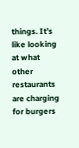things. It’s like looking at what other restaurants are charging for burgers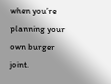when you’re planning your own burger joint.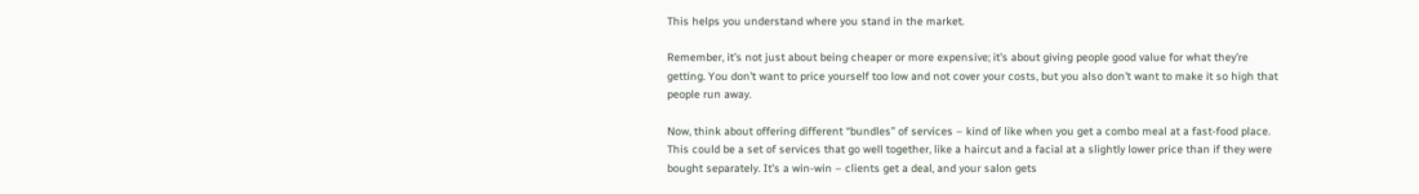This helps you understand where you stand in the market.

Remember, it’s not just about being cheaper or more expensive; it’s about giving people good value for what they’re getting. You don’t want to price yourself too low and not cover your costs, but you also don’t want to make it so high that people run away.

Now, think about offering different “bundles” of services – kind of like when you get a combo meal at a fast-food place. This could be a set of services that go well together, like a haircut and a facial at a slightly lower price than if they were bought separately. It’s a win-win – clients get a deal, and your salon gets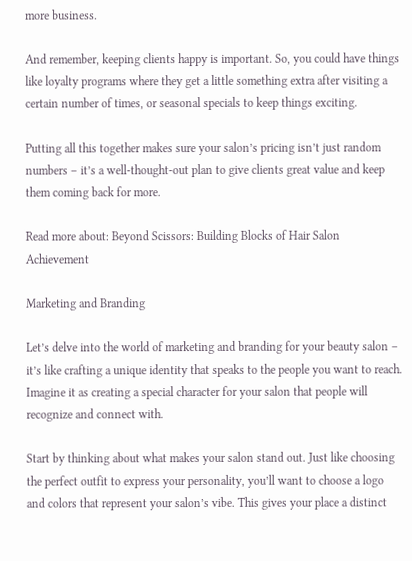more business.

And remember, keeping clients happy is important. So, you could have things like loyalty programs where they get a little something extra after visiting a certain number of times, or seasonal specials to keep things exciting.

Putting all this together makes sure your salon’s pricing isn’t just random numbers – it’s a well-thought-out plan to give clients great value and keep them coming back for more.

Read more about: Beyond Scissors: Building Blocks of Hair Salon Achievement

Marketing and Branding

Let’s delve into the world of marketing and branding for your beauty salon – it’s like crafting a unique identity that speaks to the people you want to reach. Imagine it as creating a special character for your salon that people will recognize and connect with.

Start by thinking about what makes your salon stand out. Just like choosing the perfect outfit to express your personality, you’ll want to choose a logo and colors that represent your salon’s vibe. This gives your place a distinct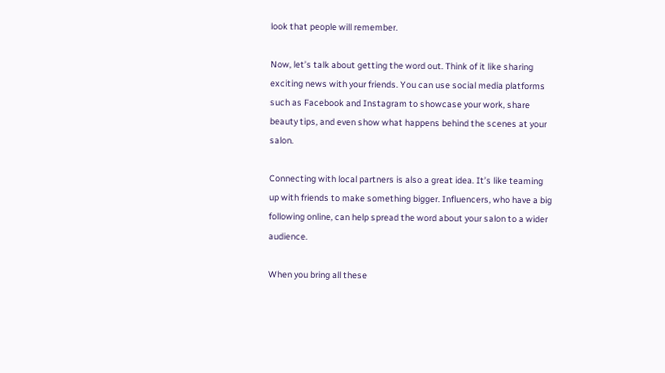look that people will remember.

Now, let’s talk about getting the word out. Think of it like sharing exciting news with your friends. You can use social media platforms such as Facebook and Instagram to showcase your work, share beauty tips, and even show what happens behind the scenes at your salon.

Connecting with local partners is also a great idea. It’s like teaming up with friends to make something bigger. Influencers, who have a big following online, can help spread the word about your salon to a wider audience.

When you bring all these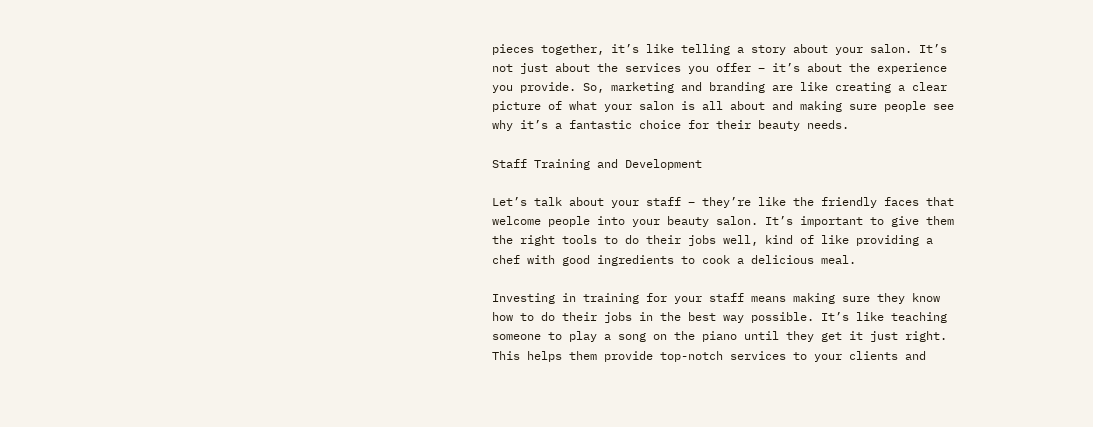pieces together, it’s like telling a story about your salon. It’s not just about the services you offer – it’s about the experience you provide. So, marketing and branding are like creating a clear picture of what your salon is all about and making sure people see why it’s a fantastic choice for their beauty needs.

Staff Training and Development

Let’s talk about your staff – they’re like the friendly faces that welcome people into your beauty salon. It’s important to give them the right tools to do their jobs well, kind of like providing a chef with good ingredients to cook a delicious meal.

Investing in training for your staff means making sure they know how to do their jobs in the best way possible. It’s like teaching someone to play a song on the piano until they get it just right. This helps them provide top-notch services to your clients and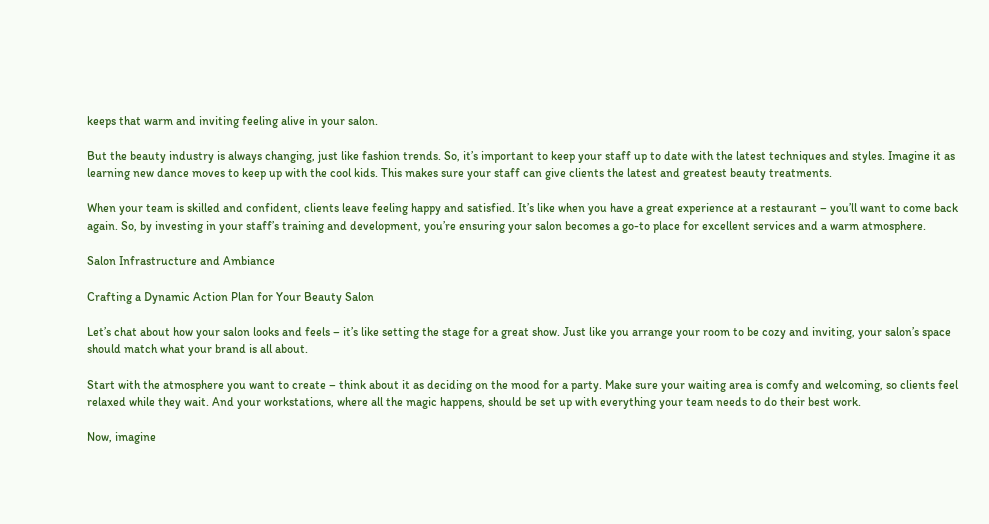keeps that warm and inviting feeling alive in your salon.

But the beauty industry is always changing, just like fashion trends. So, it’s important to keep your staff up to date with the latest techniques and styles. Imagine it as learning new dance moves to keep up with the cool kids. This makes sure your staff can give clients the latest and greatest beauty treatments.

When your team is skilled and confident, clients leave feeling happy and satisfied. It’s like when you have a great experience at a restaurant – you’ll want to come back again. So, by investing in your staff’s training and development, you’re ensuring your salon becomes a go-to place for excellent services and a warm atmosphere.

Salon Infrastructure and Ambiance

Crafting a Dynamic Action Plan for Your Beauty Salon

Let’s chat about how your salon looks and feels – it’s like setting the stage for a great show. Just like you arrange your room to be cozy and inviting, your salon’s space should match what your brand is all about.

Start with the atmosphere you want to create – think about it as deciding on the mood for a party. Make sure your waiting area is comfy and welcoming, so clients feel relaxed while they wait. And your workstations, where all the magic happens, should be set up with everything your team needs to do their best work.

Now, imagine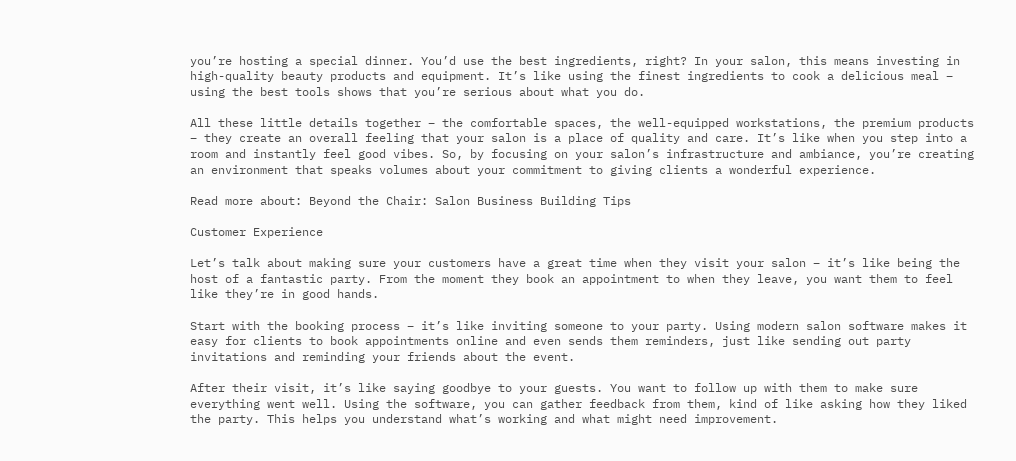you’re hosting a special dinner. You’d use the best ingredients, right? In your salon, this means investing in high-quality beauty products and equipment. It’s like using the finest ingredients to cook a delicious meal – using the best tools shows that you’re serious about what you do.

All these little details together – the comfortable spaces, the well-equipped workstations, the premium products – they create an overall feeling that your salon is a place of quality and care. It’s like when you step into a room and instantly feel good vibes. So, by focusing on your salon’s infrastructure and ambiance, you’re creating an environment that speaks volumes about your commitment to giving clients a wonderful experience.

Read more about: Beyond the Chair: Salon Business Building Tips

Customer Experience

Let’s talk about making sure your customers have a great time when they visit your salon – it’s like being the host of a fantastic party. From the moment they book an appointment to when they leave, you want them to feel like they’re in good hands.

Start with the booking process – it’s like inviting someone to your party. Using modern salon software makes it easy for clients to book appointments online and even sends them reminders, just like sending out party invitations and reminding your friends about the event.

After their visit, it’s like saying goodbye to your guests. You want to follow up with them to make sure everything went well. Using the software, you can gather feedback from them, kind of like asking how they liked the party. This helps you understand what’s working and what might need improvement.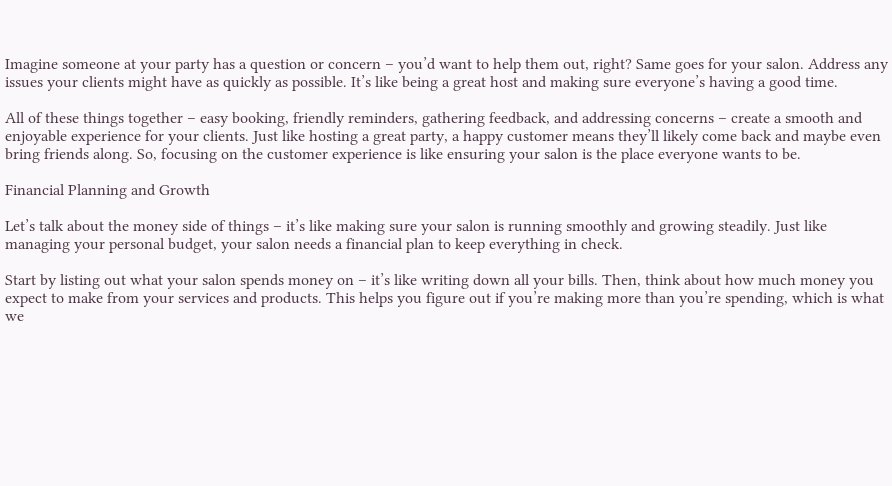Imagine someone at your party has a question or concern – you’d want to help them out, right? Same goes for your salon. Address any issues your clients might have as quickly as possible. It’s like being a great host and making sure everyone’s having a good time.

All of these things together – easy booking, friendly reminders, gathering feedback, and addressing concerns – create a smooth and enjoyable experience for your clients. Just like hosting a great party, a happy customer means they’ll likely come back and maybe even bring friends along. So, focusing on the customer experience is like ensuring your salon is the place everyone wants to be.

Financial Planning and Growth

Let’s talk about the money side of things – it’s like making sure your salon is running smoothly and growing steadily. Just like managing your personal budget, your salon needs a financial plan to keep everything in check.

Start by listing out what your salon spends money on – it’s like writing down all your bills. Then, think about how much money you expect to make from your services and products. This helps you figure out if you’re making more than you’re spending, which is what we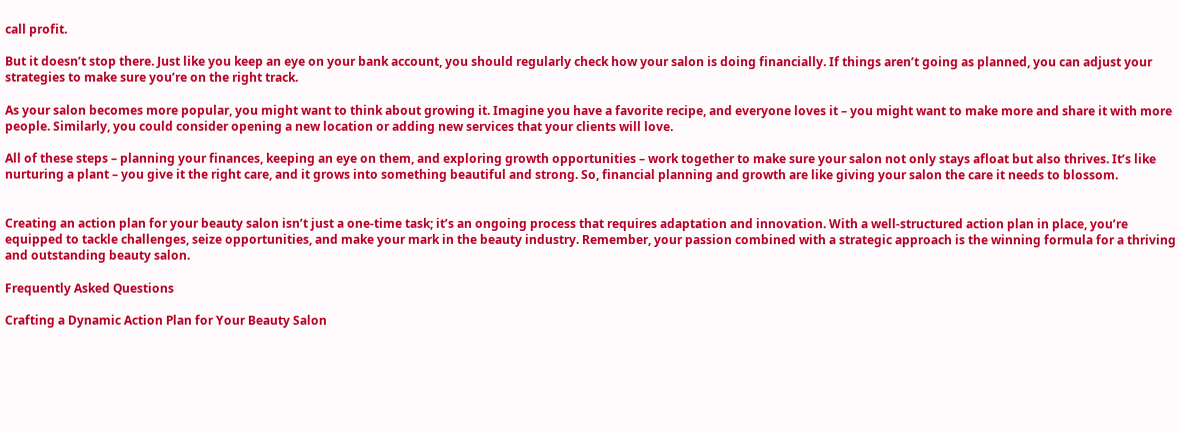call profit.

But it doesn’t stop there. Just like you keep an eye on your bank account, you should regularly check how your salon is doing financially. If things aren’t going as planned, you can adjust your strategies to make sure you’re on the right track.

As your salon becomes more popular, you might want to think about growing it. Imagine you have a favorite recipe, and everyone loves it – you might want to make more and share it with more people. Similarly, you could consider opening a new location or adding new services that your clients will love.

All of these steps – planning your finances, keeping an eye on them, and exploring growth opportunities – work together to make sure your salon not only stays afloat but also thrives. It’s like nurturing a plant – you give it the right care, and it grows into something beautiful and strong. So, financial planning and growth are like giving your salon the care it needs to blossom.


Creating an action plan for your beauty salon isn’t just a one-time task; it’s an ongoing process that requires adaptation and innovation. With a well-structured action plan in place, you’re equipped to tackle challenges, seize opportunities, and make your mark in the beauty industry. Remember, your passion combined with a strategic approach is the winning formula for a thriving and outstanding beauty salon.

Frequently Asked Questions

Crafting a Dynamic Action Plan for Your Beauty Salon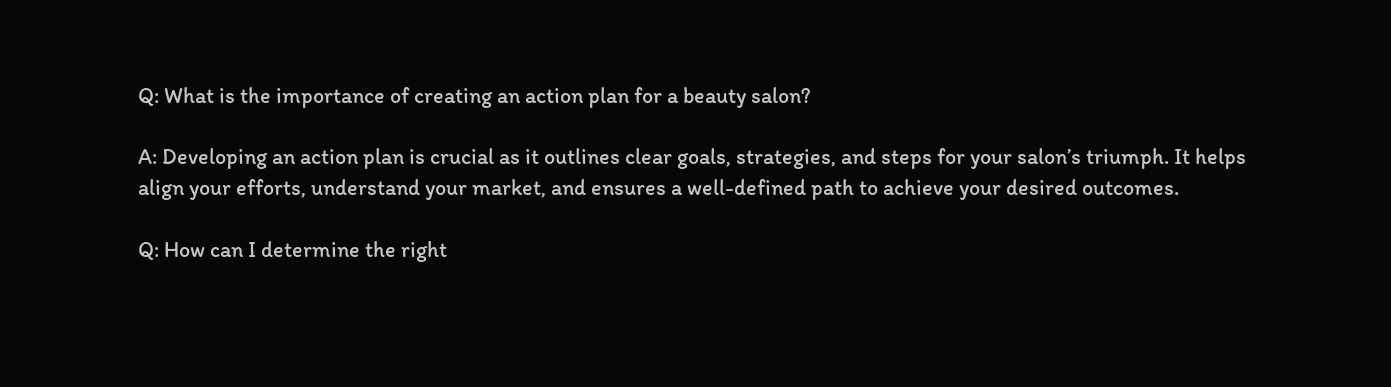Q: What is the importance of creating an action plan for a beauty salon?

A: Developing an action plan is crucial as it outlines clear goals, strategies, and steps for your salon’s triumph. It helps align your efforts, understand your market, and ensures a well-defined path to achieve your desired outcomes.

Q: How can I determine the right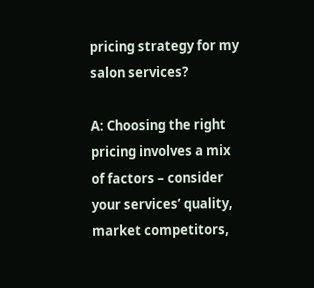pricing strategy for my salon services?

A: Choosing the right pricing involves a mix of factors – consider your services’ quality, market competitors,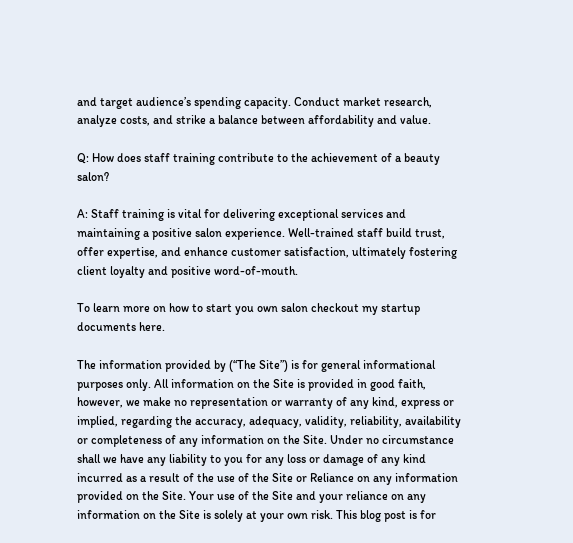and target audience’s spending capacity. Conduct market research, analyze costs, and strike a balance between affordability and value.

Q: How does staff training contribute to the achievement of a beauty salon?

A: Staff training is vital for delivering exceptional services and maintaining a positive salon experience. Well-trained staff build trust, offer expertise, and enhance customer satisfaction, ultimately fostering client loyalty and positive word-of-mouth.

To learn more on how to start you own salon checkout my startup documents here.

The information provided by (“The Site”) is for general informational purposes only. All information on the Site is provided in good faith, however, we make no representation or warranty of any kind, express or implied, regarding the accuracy, adequacy, validity, reliability, availability or completeness of any information on the Site. Under no circumstance shall we have any liability to you for any loss or damage of any kind incurred as a result of the use of the Site or Reliance on any information provided on the Site. Your use of the Site and your reliance on any information on the Site is solely at your own risk. This blog post is for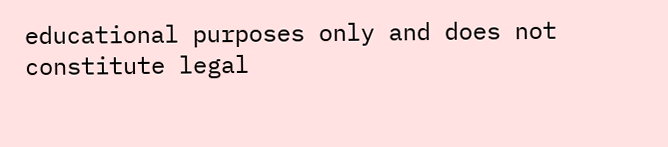educational purposes only and does not constitute legal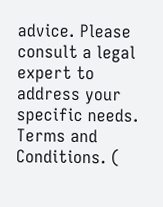advice. Please consult a legal expert to address your specific needs. Terms and Conditions. (